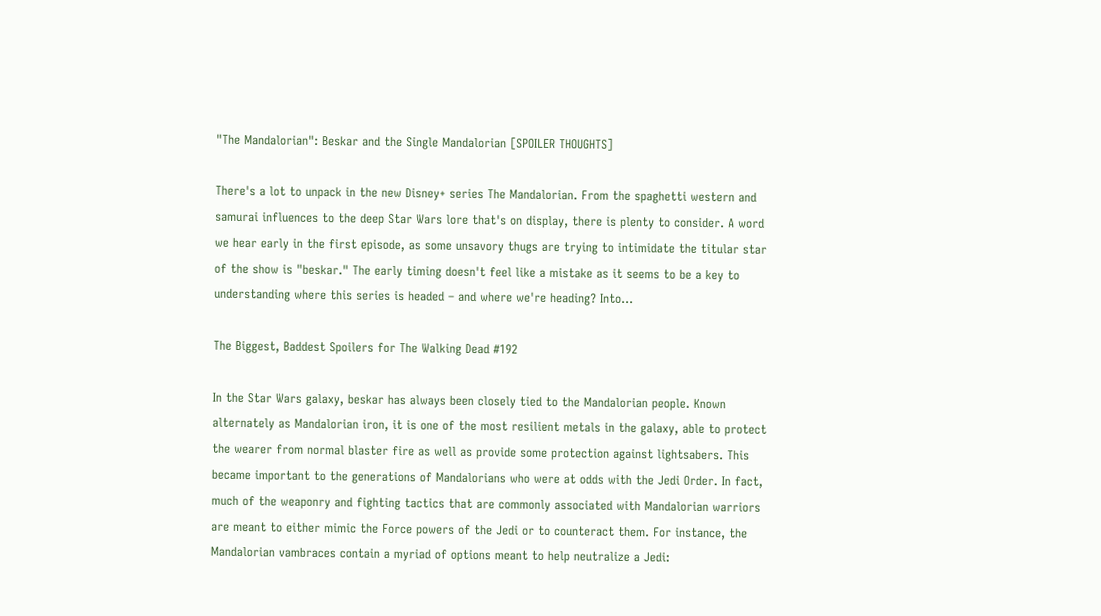"The Mandalorian": Beskar and the Single Mandalorian [SPOILER THOUGHTS]

There's a lot to unpack in the new Disney+ series The Mandalorian. From the spaghetti western and samurai influences to the deep Star Wars lore that's on display, there is plenty to consider. A word we hear early in the first episode, as some unsavory thugs are trying to intimidate the titular star of the show is "beskar." The early timing doesn't feel like a mistake as it seems to be a key to understanding where this series is headed – and where we're heading? Into…

The Biggest, Baddest Spoilers for The Walking Dead #192

In the Star Wars galaxy, beskar has always been closely tied to the Mandalorian people. Known alternately as Mandalorian iron, it is one of the most resilient metals in the galaxy, able to protect the wearer from normal blaster fire as well as provide some protection against lightsabers. This became important to the generations of Mandalorians who were at odds with the Jedi Order. In fact, much of the weaponry and fighting tactics that are commonly associated with Mandalorian warriors are meant to either mimic the Force powers of the Jedi or to counteract them. For instance, the Mandalorian vambraces contain a myriad of options meant to help neutralize a Jedi: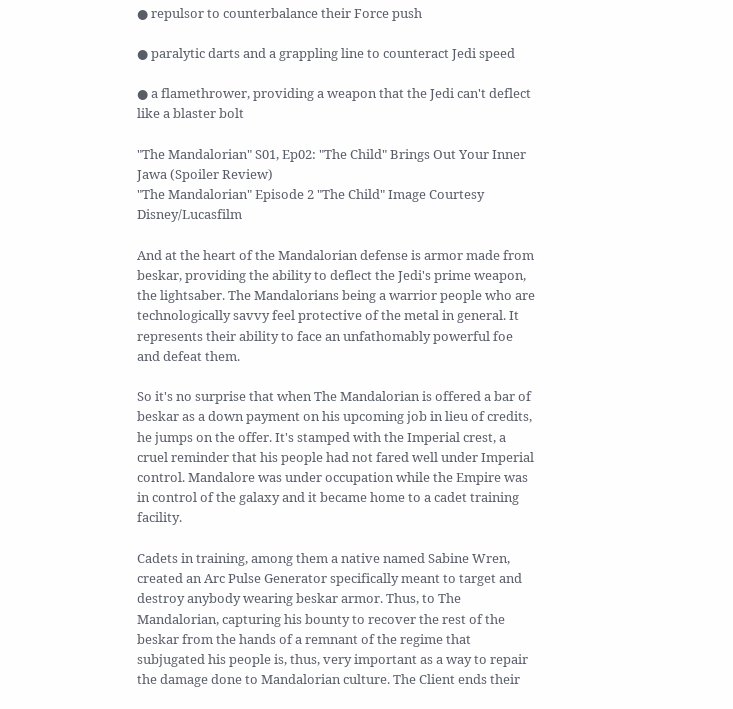● repulsor to counterbalance their Force push

● paralytic darts and a grappling line to counteract Jedi speed

● a flamethrower, providing a weapon that the Jedi can't deflect like a blaster bolt

"The Mandalorian" S01, Ep02: "The Child" Brings Out Your Inner Jawa (Spoiler Review)
"The Mandalorian" Episode 2 "The Child" Image Courtesy Disney/Lucasfilm

And at the heart of the Mandalorian defense is armor made from beskar, providing the ability to deflect the Jedi's prime weapon, the lightsaber. The Mandalorians being a warrior people who are technologically savvy feel protective of the metal in general. It represents their ability to face an unfathomably powerful foe and defeat them.

So it's no surprise that when The Mandalorian is offered a bar of beskar as a down payment on his upcoming job in lieu of credits, he jumps on the offer. It's stamped with the Imperial crest, a cruel reminder that his people had not fared well under Imperial control. Mandalore was under occupation while the Empire was in control of the galaxy and it became home to a cadet training facility.

Cadets in training, among them a native named Sabine Wren, created an Arc Pulse Generator specifically meant to target and destroy anybody wearing beskar armor. Thus, to The Mandalorian, capturing his bounty to recover the rest of the beskar from the hands of a remnant of the regime that subjugated his people is, thus, very important as a way to repair the damage done to Mandalorian culture. The Client ends their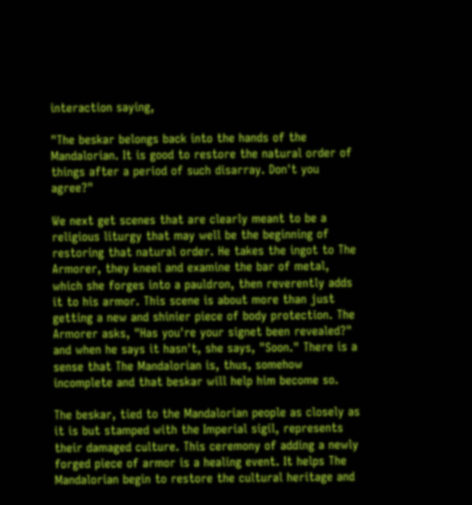interaction saying,

"The beskar belongs back into the hands of the Mandalorian. It is good to restore the natural order of things after a period of such disarray. Don't you agree?"

We next get scenes that are clearly meant to be a religious liturgy that may well be the beginning of restoring that natural order. He takes the ingot to The Armorer, they kneel and examine the bar of metal, which she forges into a pauldron, then reverently adds it to his armor. This scene is about more than just getting a new and shinier piece of body protection. The Armorer asks, "Has you're your signet been revealed?" and when he says it hasn't, she says, "Soon." There is a sense that The Mandalorian is, thus, somehow incomplete and that beskar will help him become so.

The beskar, tied to the Mandalorian people as closely as it is but stamped with the Imperial sigil, represents their damaged culture. This ceremony of adding a newly forged piece of armor is a healing event. It helps The Mandalorian begin to restore the cultural heritage and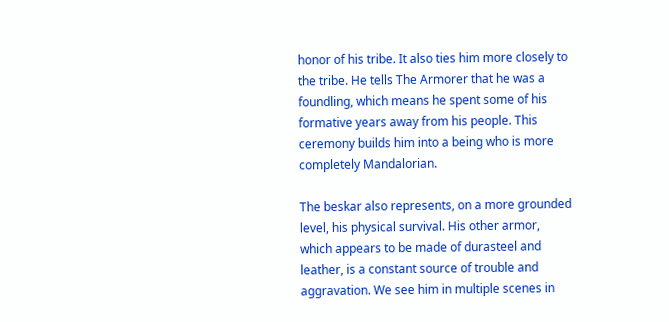honor of his tribe. It also ties him more closely to the tribe. He tells The Armorer that he was a foundling, which means he spent some of his formative years away from his people. This ceremony builds him into a being who is more completely Mandalorian.

The beskar also represents, on a more grounded level, his physical survival. His other armor, which appears to be made of durasteel and leather, is a constant source of trouble and aggravation. We see him in multiple scenes in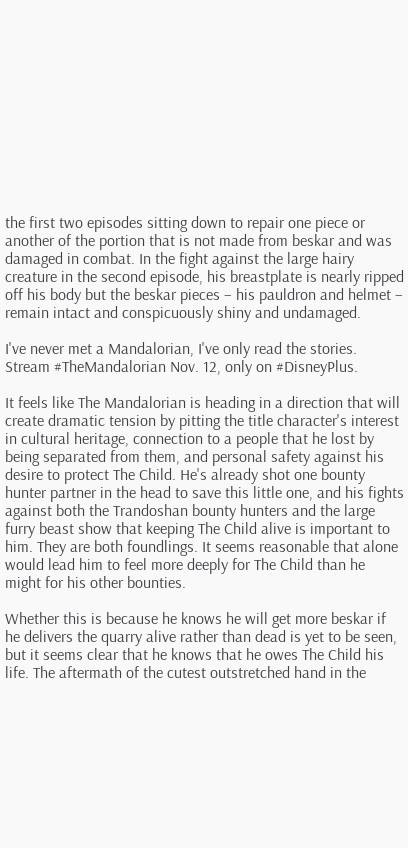the first two episodes sitting down to repair one piece or another of the portion that is not made from beskar and was damaged in combat. In the fight against the large hairy creature in the second episode, his breastplate is nearly ripped off his body but the beskar pieces – his pauldron and helmet – remain intact and conspicuously shiny and undamaged.

I've never met a Mandalorian, I've only read the stories. Stream #TheMandalorian Nov. 12, only on #DisneyPlus.

It feels like The Mandalorian is heading in a direction that will create dramatic tension by pitting the title character's interest in cultural heritage, connection to a people that he lost by being separated from them, and personal safety against his desire to protect The Child. He's already shot one bounty hunter partner in the head to save this little one, and his fights against both the Trandoshan bounty hunters and the large furry beast show that keeping The Child alive is important to him. They are both foundlings. It seems reasonable that alone would lead him to feel more deeply for The Child than he might for his other bounties.

Whether this is because he knows he will get more beskar if he delivers the quarry alive rather than dead is yet to be seen, but it seems clear that he knows that he owes The Child his life. The aftermath of the cutest outstretched hand in the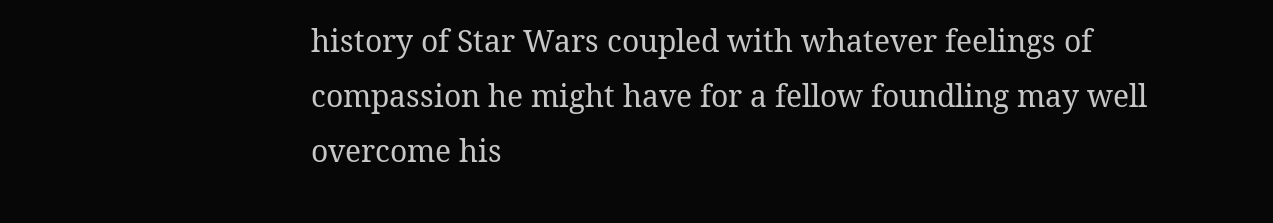history of Star Wars coupled with whatever feelings of compassion he might have for a fellow foundling may well overcome his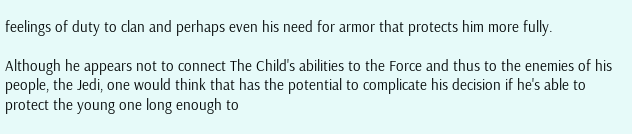feelings of duty to clan and perhaps even his need for armor that protects him more fully.

Although he appears not to connect The Child's abilities to the Force and thus to the enemies of his people, the Jedi, one would think that has the potential to complicate his decision if he's able to protect the young one long enough to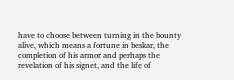have to choose between turning in the bounty alive, which means a fortune in beskar, the completion of his armor and perhaps the revelation of his signet, and the life of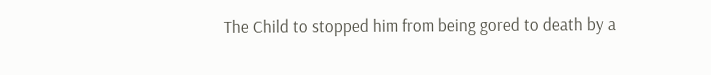The Child to stopped him from being gored to death by a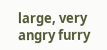large, very angry furry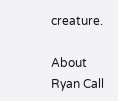creature.

About Ryan Call